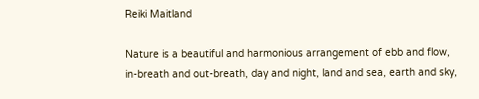Reiki Maitland

Nature is a beautiful and harmonious arrangement of ebb and flow, in-breath and out-breath, day and night, land and sea, earth and sky,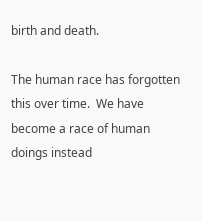birth and death.

The human race has forgotten this over time.  We have become a race of human doings instead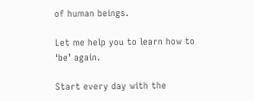of human beings.

Let me help you to learn how to ‘be’ again.

Start every day with the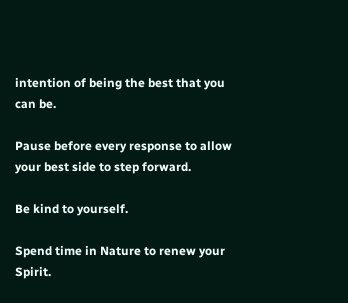intention of being the best that you can be.

Pause before every response to allow your best side to step forward.

Be kind to yourself.

Spend time in Nature to renew your Spirit.